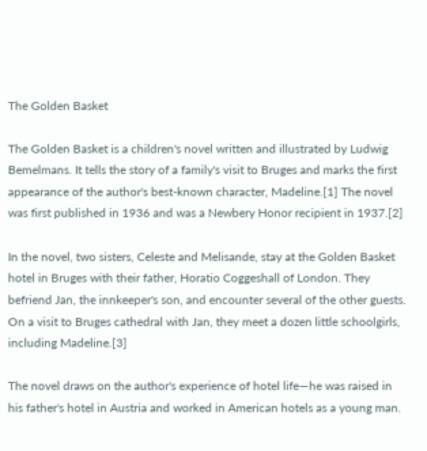The Golden Basket

The Golden Basket is a children's novel written and illustrated by Ludwig Bemelmans. It tells the story of a family's visit to Bruges and marks the first appearance of the author's best-known character, Madeline.[1] The novel was first published in 1936 and was a Newbery Honor recipient in 1937.[2]

In the novel, two sisters, Celeste and Melisande, stay at the Golden Basket hotel in Bruges with their father, Horatio Coggeshall of London. They befriend Jan, the innkeeper's son, and encounter several of the other guests. On a visit to Bruges cathedral with Jan, they meet a dozen little schoolgirls, including Madeline.[3]

The novel draws on the author's experience of hotel life—he was raised in his father's hotel in Austria and worked in American hotels as a young man.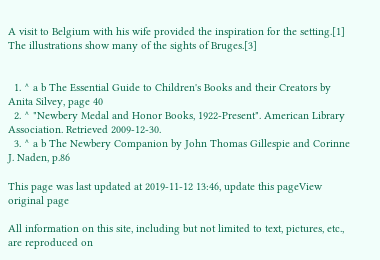A visit to Belgium with his wife provided the inspiration for the setting.[1] The illustrations show many of the sights of Bruges.[3]


  1. ^ a b The Essential Guide to Children's Books and their Creators by Anita Silvey, page 40
  2. ^ "Newbery Medal and Honor Books, 1922-Present". American Library Association. Retrieved 2009-12-30.
  3. ^ a b The Newbery Companion by John Thomas Gillespie and Corinne J. Naden, p.86

This page was last updated at 2019-11-12 13:46, update this pageView original page

All information on this site, including but not limited to text, pictures, etc., are reproduced on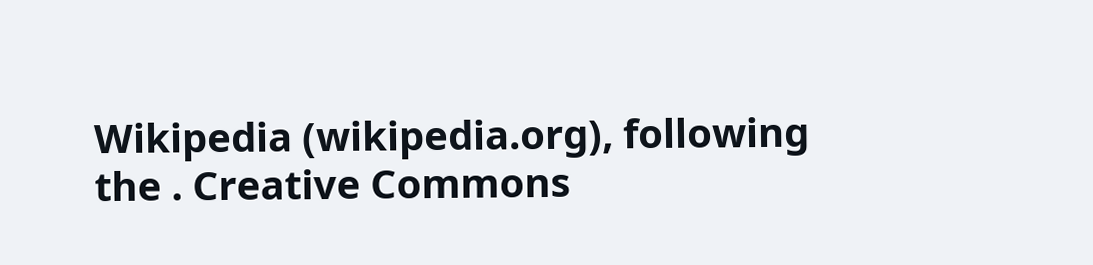Wikipedia (wikipedia.org), following the . Creative Commons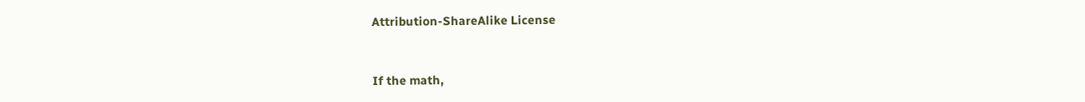Attribution-ShareAlike License


If the math,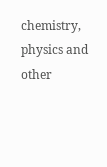chemistry, physics and other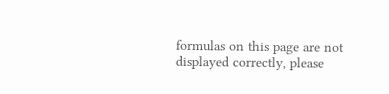formulas on this page are not displayed correctly, please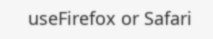useFirefox or Safari